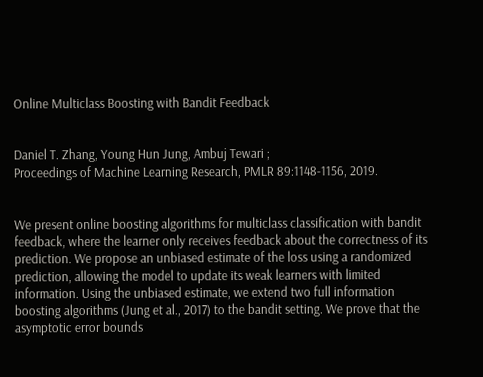Online Multiclass Boosting with Bandit Feedback


Daniel T. Zhang, Young Hun Jung, Ambuj Tewari ;
Proceedings of Machine Learning Research, PMLR 89:1148-1156, 2019.


We present online boosting algorithms for multiclass classification with bandit feedback, where the learner only receives feedback about the correctness of its prediction. We propose an unbiased estimate of the loss using a randomized prediction, allowing the model to update its weak learners with limited information. Using the unbiased estimate, we extend two full information boosting algorithms (Jung et al., 2017) to the bandit setting. We prove that the asymptotic error bounds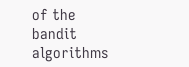of the bandit algorithms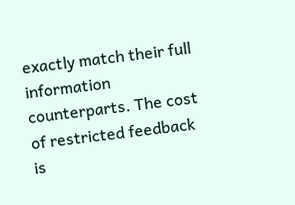exactly match their full information counterparts. The cost of restricted feedback is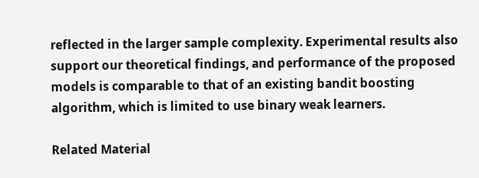reflected in the larger sample complexity. Experimental results also support our theoretical findings, and performance of the proposed models is comparable to that of an existing bandit boosting algorithm, which is limited to use binary weak learners.

Related Material